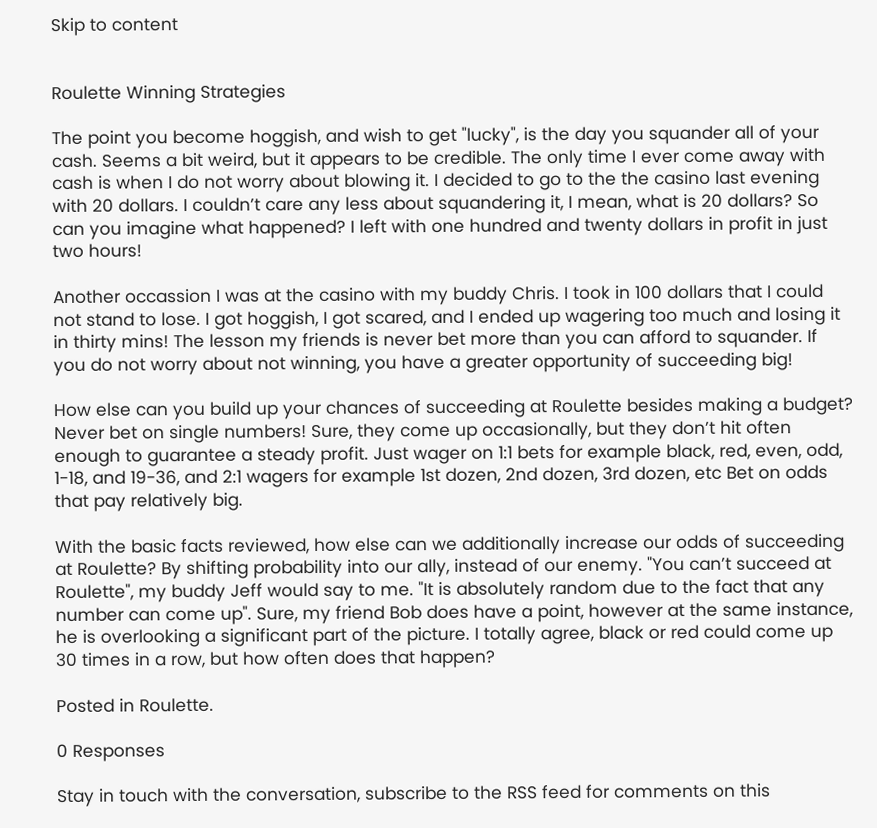Skip to content


Roulette Winning Strategies

The point you become hoggish, and wish to get "lucky", is the day you squander all of your cash. Seems a bit weird, but it appears to be credible. The only time I ever come away with cash is when I do not worry about blowing it. I decided to go to the the casino last evening with 20 dollars. I couldn’t care any less about squandering it, I mean, what is 20 dollars? So can you imagine what happened? I left with one hundred and twenty dollars in profit in just two hours!

Another occassion I was at the casino with my buddy Chris. I took in 100 dollars that I could not stand to lose. I got hoggish, I got scared, and I ended up wagering too much and losing it in thirty mins! The lesson my friends is never bet more than you can afford to squander. If you do not worry about not winning, you have a greater opportunity of succeeding big!

How else can you build up your chances of succeeding at Roulette besides making a budget? Never bet on single numbers! Sure, they come up occasionally, but they don’t hit often enough to guarantee a steady profit. Just wager on 1:1 bets for example black, red, even, odd, 1-18, and 19-36, and 2:1 wagers for example 1st dozen, 2nd dozen, 3rd dozen, etc Bet on odds that pay relatively big.

With the basic facts reviewed, how else can we additionally increase our odds of succeeding at Roulette? By shifting probability into our ally, instead of our enemy. "You can’t succeed at Roulette", my buddy Jeff would say to me. "It is absolutely random due to the fact that any number can come up". Sure, my friend Bob does have a point, however at the same instance, he is overlooking a significant part of the picture. I totally agree, black or red could come up 30 times in a row, but how often does that happen?

Posted in Roulette.

0 Responses

Stay in touch with the conversation, subscribe to the RSS feed for comments on this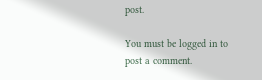post.

You must be logged in to post a comment.